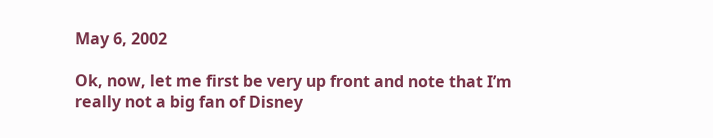May 6, 2002

Ok, now, let me first be very up front and note that I’m really not a big fan of Disney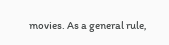movies. As a general rule,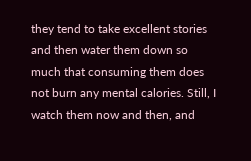they tend to take excellent stories and then water them down so much that consuming them does not burn any mental calories. Still, I watch them now and then, and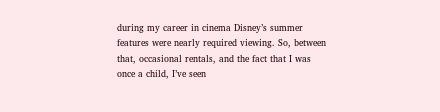during my career in cinema Disney’s summer features were nearly required viewing. So, between that, occasional rentals, and the fact that I was once a child, I’ve seen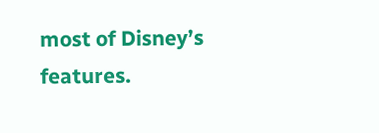most of Disney’s features.